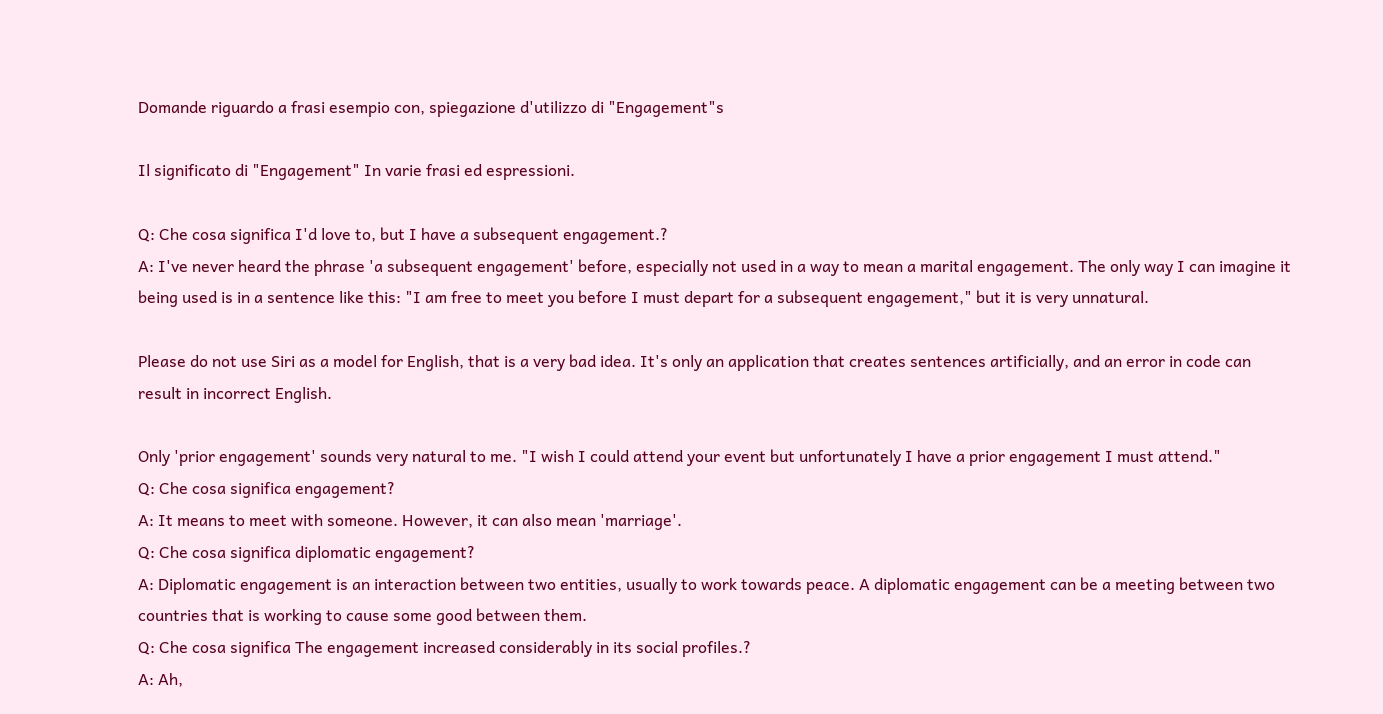Domande riguardo a frasi esempio con, spiegazione d'utilizzo di "Engagement"s

Il significato di "Engagement" In varie frasi ed espressioni.

Q: Che cosa significa I'd love to, but I have a subsequent engagement.?
A: I've never heard the phrase 'a subsequent engagement' before, especially not used in a way to mean a marital engagement. The only way I can imagine it being used is in a sentence like this: "I am free to meet you before I must depart for a subsequent engagement," but it is very unnatural.

Please do not use Siri as a model for English, that is a very bad idea. It's only an application that creates sentences artificially, and an error in code can result in incorrect English.

Only 'prior engagement' sounds very natural to me. "I wish I could attend your event but unfortunately I have a prior engagement I must attend."
Q: Che cosa significa engagement?
A: It means to meet with someone. However, it can also mean 'marriage'.
Q: Che cosa significa diplomatic engagement?
A: Diplomatic engagement is an interaction between two entities, usually to work towards peace. A diplomatic engagement can be a meeting between two countries that is working to cause some good between them.
Q: Che cosa significa The engagement increased considerably in its social profiles.?
A: Ah,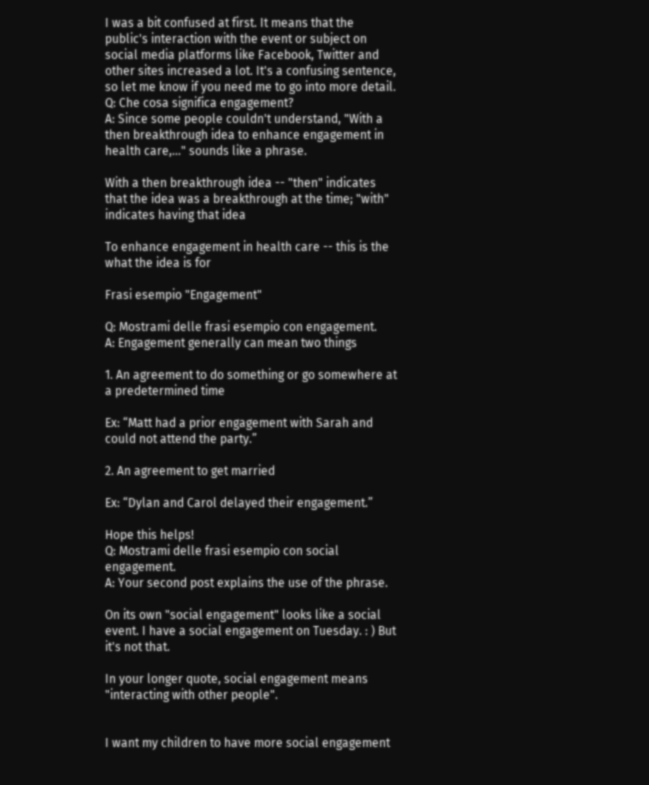I was a bit confused at first. It means that the public's interaction with the event or subject on social media platforms like Facebook, Twitter and other sites increased a lot. It's a confusing sentence, so let me know if you need me to go into more detail.
Q: Che cosa significa engagement?
A: Since some people couldn't understand, "With a then breakthrough idea to enhance engagement in health care,..." sounds like a phrase.

With a then breakthrough idea -- "then" indicates that the idea was a breakthrough at the time; "with" indicates having that idea

To enhance engagement in health care -- this is the what the idea is for

Frasi esempio "Engagement"

Q: Mostrami delle frasi esempio con engagement.
A: Engagement generally can mean two things

1. An agreement to do something or go somewhere at a predetermined time

Ex: “Matt had a prior engagement with Sarah and could not attend the party.”

2. An agreement to get married

Ex: “Dylan and Carol delayed their engagement.”

Hope this helps!
Q: Mostrami delle frasi esempio con social engagement.
A: Your second post explains the use of the phrase.

On its own "social engagement" looks like a social event. I have a social engagement on Tuesday. : ) But it's not that.

In your longer quote, social engagement means "interacting with other people".


I want my children to have more social engagement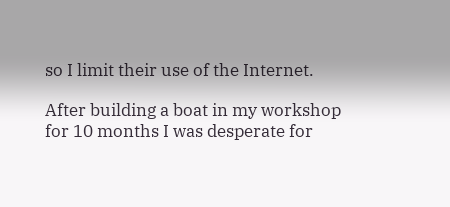so I limit their use of the Internet.

After building a boat in my workshop for 10 months I was desperate for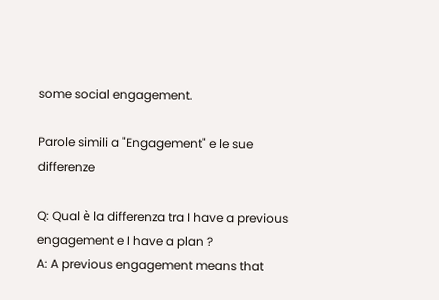some social engagement.

Parole simili a "Engagement" e le sue differenze

Q: Qual è la differenza tra I have a previous engagement e I have a plan ?
A: A previous engagement means that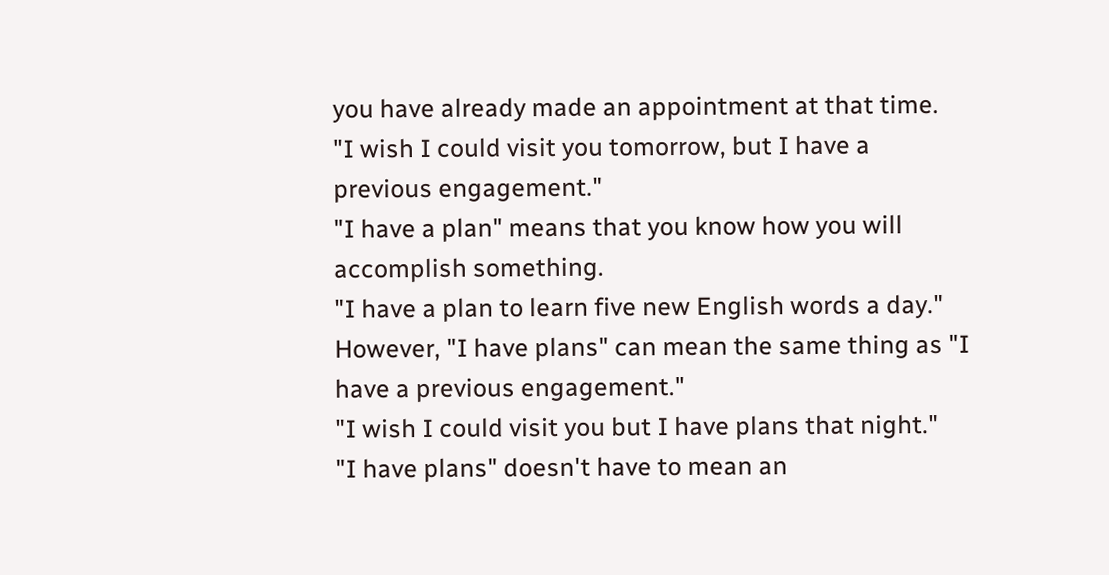you have already made an appointment at that time.
"I wish I could visit you tomorrow, but I have a previous engagement."
"I have a plan" means that you know how you will accomplish something.
"I have a plan to learn five new English words a day."
However, "I have plans" can mean the same thing as "I have a previous engagement."
"I wish I could visit you but I have plans that night."
"I have plans" doesn't have to mean an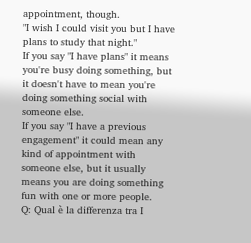appointment, though.
"I wish I could visit you but I have plans to study that night."
If you say "I have plans" it means you're busy doing something, but it doesn't have to mean you're doing something social with someone else.
If you say "I have a previous engagement" it could mean any kind of appointment with someone else, but it usually means you are doing something fun with one or more people.
Q: Qual è la differenza tra I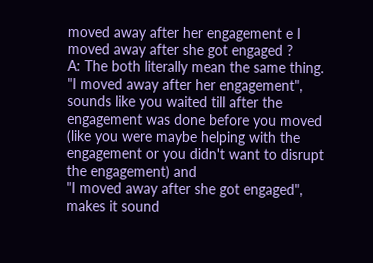moved away after her engagement e I moved away after she got engaged ?
A: The both literally mean the same thing.
"I moved away after her engagement", sounds like you waited till after the engagement was done before you moved (like you were maybe helping with the engagement or you didn't want to disrupt the engagement) and
"I moved away after she got engaged", makes it sound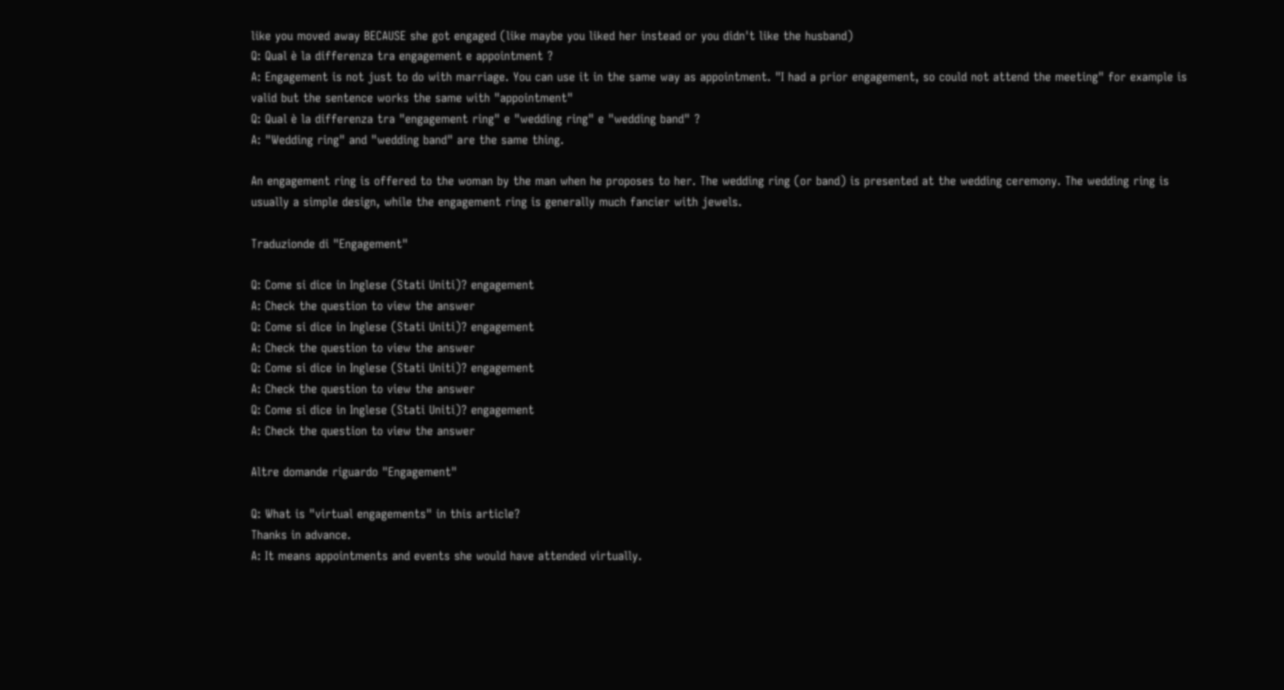like you moved away BECAUSE she got engaged (like maybe you liked her instead or you didn't like the husband)
Q: Qual è la differenza tra engagement e appointment ?
A: Engagement is not just to do with marriage. You can use it in the same way as appointment. "I had a prior engagement, so could not attend the meeting" for example is valid but the sentence works the same with "appointment"
Q: Qual è la differenza tra "engagement ring" e "wedding ring" e "wedding band" ?
A: "Wedding ring" and "wedding band" are the same thing.

An engagement ring is offered to the woman by the man when he proposes to her. The wedding ring (or band) is presented at the wedding ceremony. The wedding ring is usually a simple design, while the engagement ring is generally much fancier with jewels.

Traduzionde di "Engagement"

Q: Come si dice in Inglese (Stati Uniti)? engagement
A: Check the question to view the answer
Q: Come si dice in Inglese (Stati Uniti)? engagement
A: Check the question to view the answer
Q: Come si dice in Inglese (Stati Uniti)? engagement
A: Check the question to view the answer
Q: Come si dice in Inglese (Stati Uniti)? engagement
A: Check the question to view the answer

Altre domande riguardo "Engagement"

Q: What is "virtual engagements" in this article?
Thanks in advance.
A: It means appointments and events she would have attended virtually.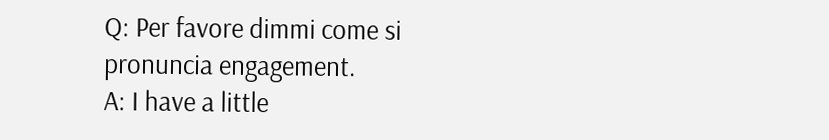Q: Per favore dimmi come si pronuncia engagement.
A: I have a little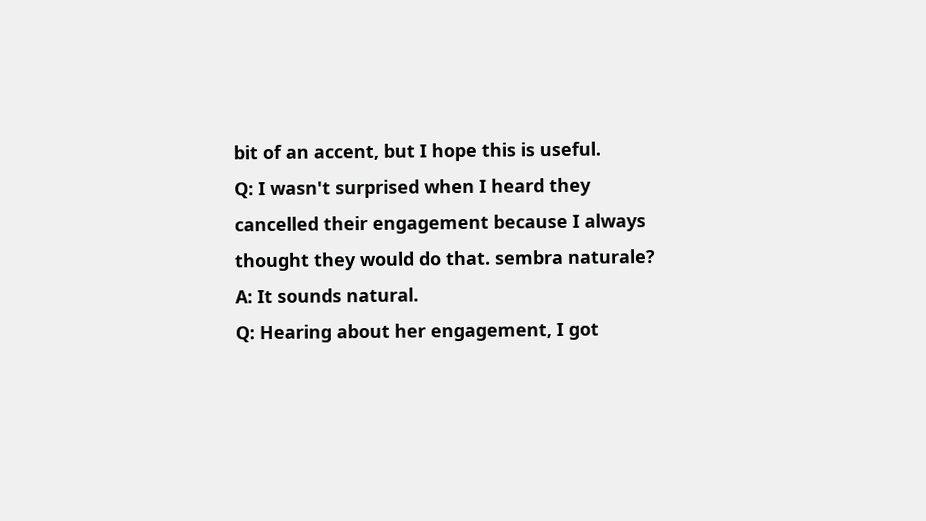bit of an accent, but I hope this is useful.
Q: I wasn't surprised when I heard they cancelled their engagement because I always thought they would do that. sembra naturale?
A: It sounds natural.
Q: Hearing about her engagement, I got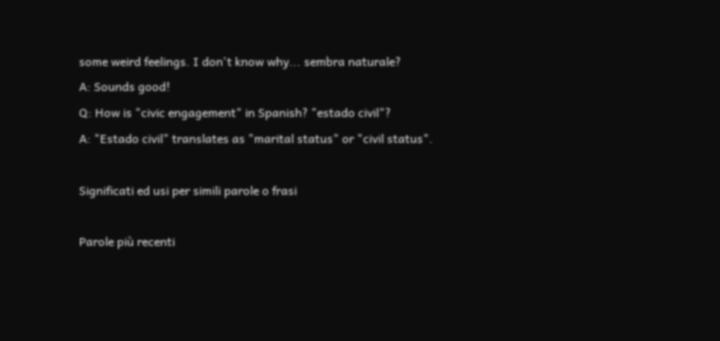some weird feelings. I don't know why... sembra naturale?
A: Sounds good!
Q: How is "civic engagement" in Spanish? "estado civil"?
A: "Estado civil" translates as "marital status" or "civil status".

Significati ed usi per simili parole o frasi

Parole più recenti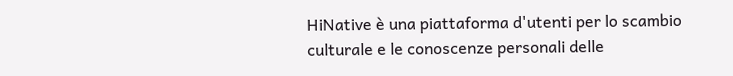HiNative è una piattaforma d'utenti per lo scambio culturale e le conoscenze personali delle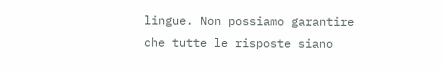lingue. Non possiamo garantire che tutte le risposte siano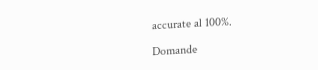accurate al 100%.

Domande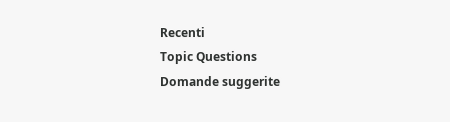Recenti
Topic Questions
Domande suggerite